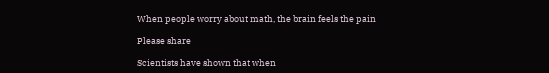When people worry about math, the brain feels the pain

Please share

Scientists have shown that when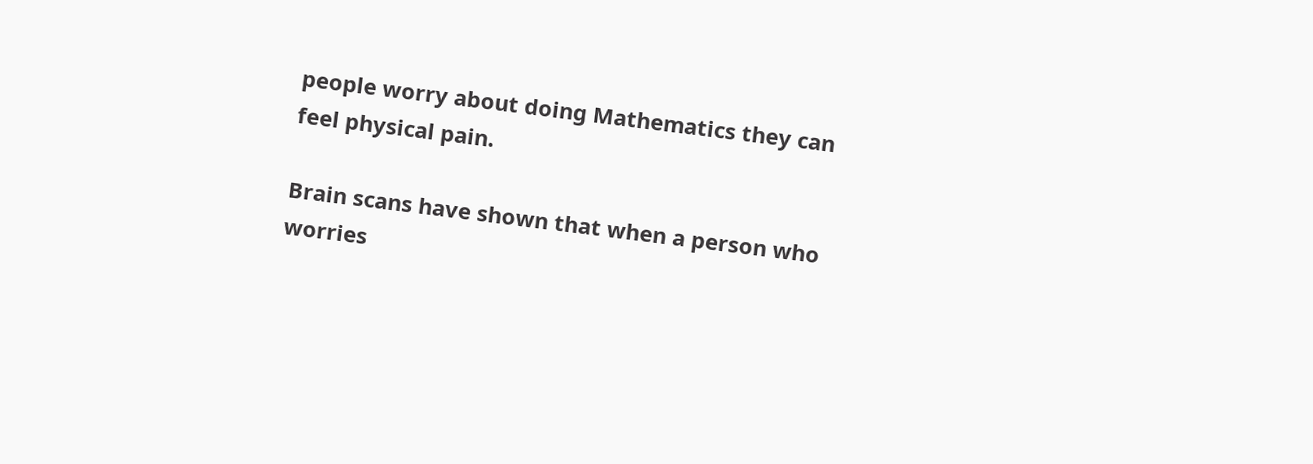people worry about doing Mathematics they can feel physical pain.

Brain scans have shown that when a person who worries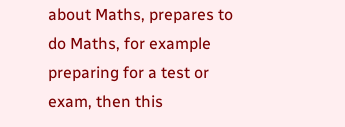about Maths, prepares to do Maths, for example preparing for a test or exam, then this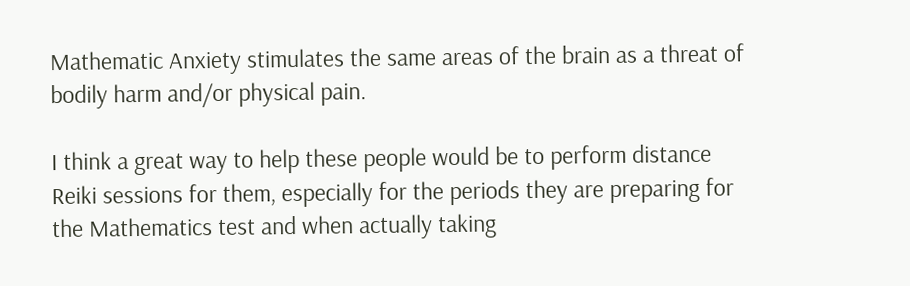Mathematic Anxiety stimulates the same areas of the brain as a threat of bodily harm and/or physical pain.

I think a great way to help these people would be to perform distance Reiki sessions for them, especially for the periods they are preparing for the Mathematics test and when actually taking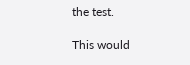the test.

This would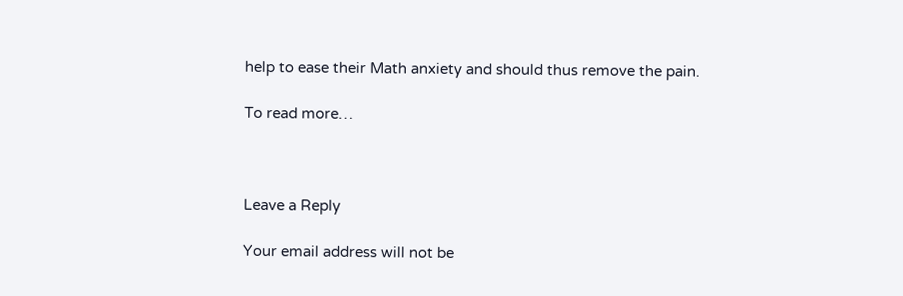help to ease their Math anxiety and should thus remove the pain.

To read more…



Leave a Reply

Your email address will not be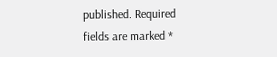published. Required fields are marked *